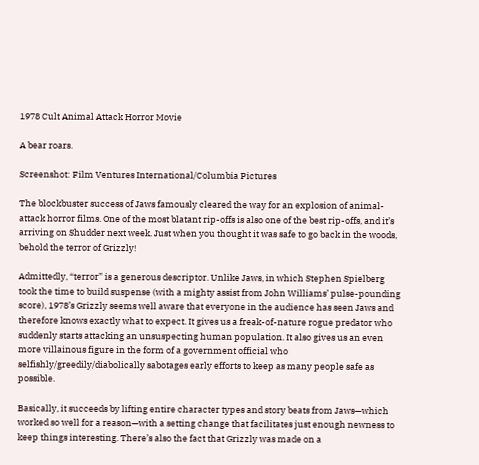1978 Cult Animal Attack Horror Movie

A bear roars.

Screenshot: Film Ventures International/Columbia Pictures

The blockbuster success of Jaws famously cleared the way for an explosion of animal-attack horror films. One of the most blatant rip-offs is also one of the best rip-offs, and it’s arriving on Shudder next week. Just when you thought it was safe to go back in the woods, behold the terror of Grizzly!

Admittedly, “terror” is a generous descriptor. Unlike Jaws, in which Stephen Spielberg took the time to build suspense (with a mighty assist from John Williams’ pulse-pounding score), 1978’s Grizzly seems well aware that everyone in the audience has seen Jaws and therefore knows exactly what to expect. It gives us a freak-of-nature rogue predator who suddenly starts attacking an unsuspecting human population. It also gives us an even more villainous figure in the form of a government official who selfishly/greedily/diabolically sabotages early efforts to keep as many people safe as possible.

Basically, it succeeds by lifting entire character types and story beats from Jaws—which worked so well for a reason—with a setting change that facilitates just enough newness to keep things interesting. There’s also the fact that Grizzly was made on a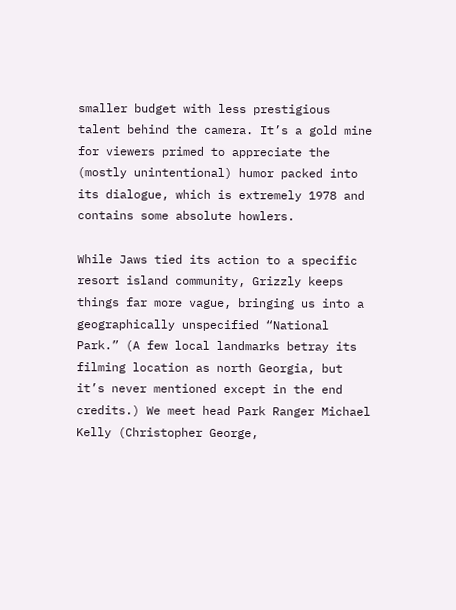smaller budget with less prestigious talent behind the camera. It’s a gold mine for viewers primed to appreciate the (mostly unintentional) humor packed into its dialogue, which is extremely 1978 and contains some absolute howlers.

While Jaws tied its action to a specific resort island community, Grizzly keeps things far more vague, bringing us into a geographically unspecified “National Park.” (A few local landmarks betray its filming location as north Georgia, but it’s never mentioned except in the end credits.) We meet head Park Ranger Michael Kelly (Christopher George,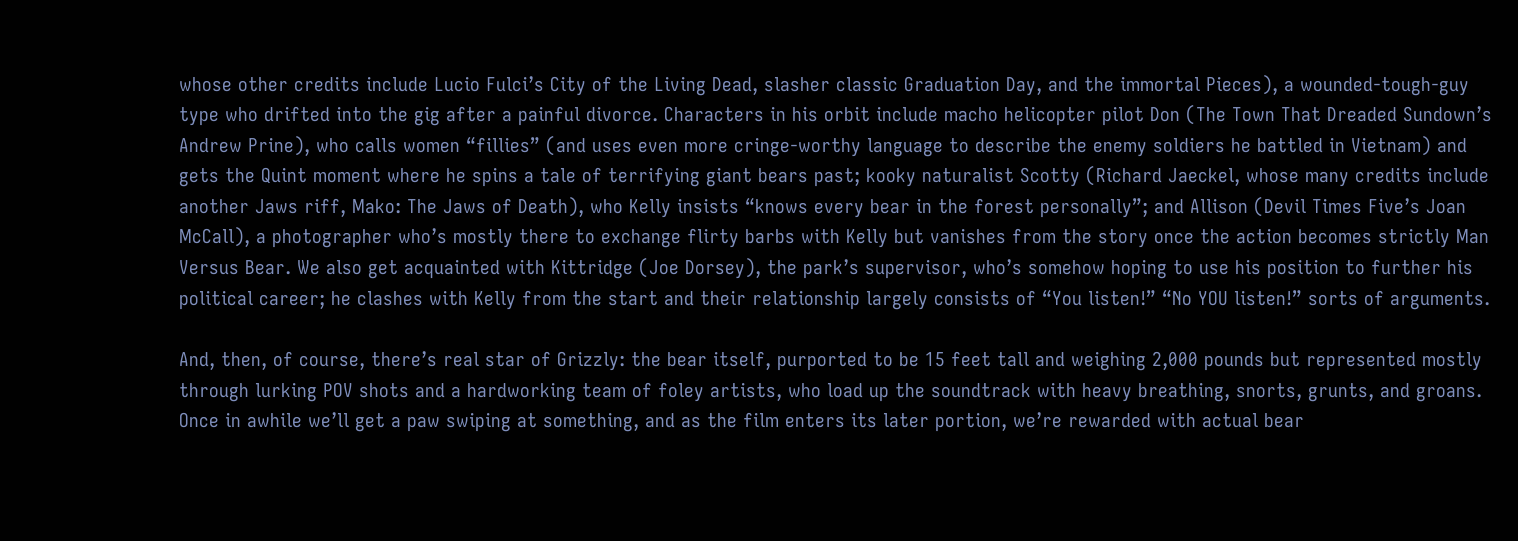whose other credits include Lucio Fulci’s City of the Living Dead, slasher classic Graduation Day, and the immortal Pieces), a wounded-tough-guy type who drifted into the gig after a painful divorce. Characters in his orbit include macho helicopter pilot Don (The Town That Dreaded Sundown’s Andrew Prine), who calls women “fillies” (and uses even more cringe-worthy language to describe the enemy soldiers he battled in Vietnam) and gets the Quint moment where he spins a tale of terrifying giant bears past; kooky naturalist Scotty (Richard Jaeckel, whose many credits include another Jaws riff, Mako: The Jaws of Death), who Kelly insists “knows every bear in the forest personally”; and Allison (Devil Times Five’s Joan McCall), a photographer who’s mostly there to exchange flirty barbs with Kelly but vanishes from the story once the action becomes strictly Man Versus Bear. We also get acquainted with Kittridge (Joe Dorsey), the park’s supervisor, who’s somehow hoping to use his position to further his political career; he clashes with Kelly from the start and their relationship largely consists of “You listen!” “No YOU listen!” sorts of arguments.

And, then, of course, there’s real star of Grizzly: the bear itself, purported to be 15 feet tall and weighing 2,000 pounds but represented mostly through lurking POV shots and a hardworking team of foley artists, who load up the soundtrack with heavy breathing, snorts, grunts, and groans. Once in awhile we’ll get a paw swiping at something, and as the film enters its later portion, we’re rewarded with actual bear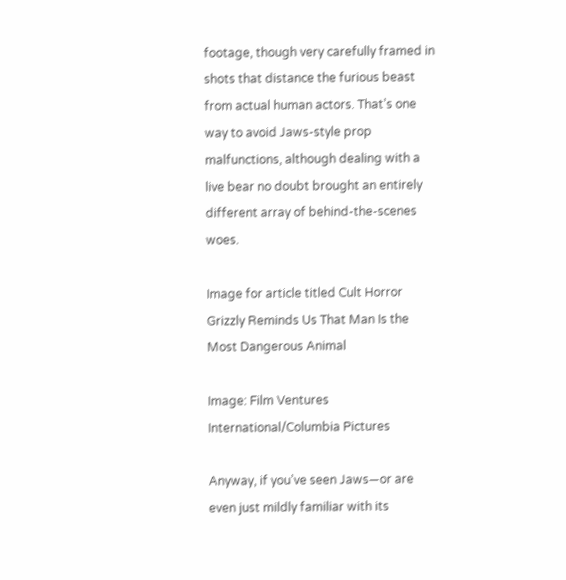footage, though very carefully framed in shots that distance the furious beast from actual human actors. That’s one way to avoid Jaws-style prop malfunctions, although dealing with a live bear no doubt brought an entirely different array of behind-the-scenes woes.

Image for article titled Cult Horror Grizzly Reminds Us That Man Is the Most Dangerous Animal

Image: Film Ventures International/Columbia Pictures

Anyway, if you’ve seen Jaws—or are even just mildly familiar with its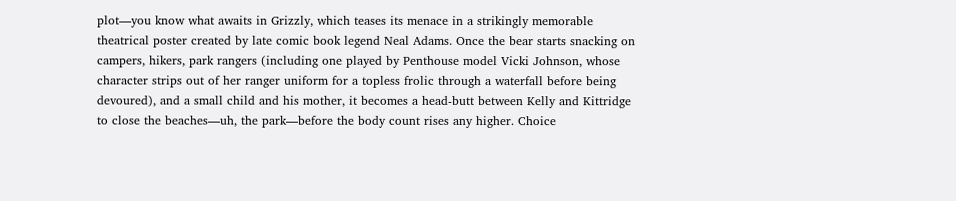plot—you know what awaits in Grizzly, which teases its menace in a strikingly memorable theatrical poster created by late comic book legend Neal Adams. Once the bear starts snacking on campers, hikers, park rangers (including one played by Penthouse model Vicki Johnson, whose character strips out of her ranger uniform for a topless frolic through a waterfall before being devoured), and a small child and his mother, it becomes a head-butt between Kelly and Kittridge to close the beaches—uh, the park—before the body count rises any higher. Choice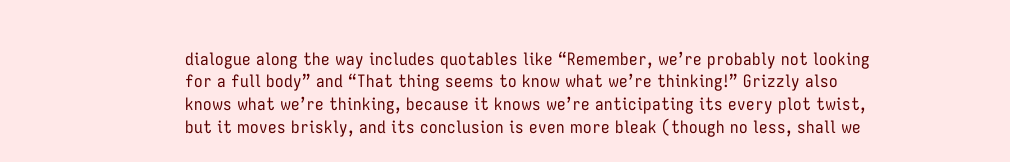dialogue along the way includes quotables like “Remember, we’re probably not looking for a full body” and “That thing seems to know what we’re thinking!” Grizzly also knows what we’re thinking, because it knows we’re anticipating its every plot twist, but it moves briskly, and its conclusion is even more bleak (though no less, shall we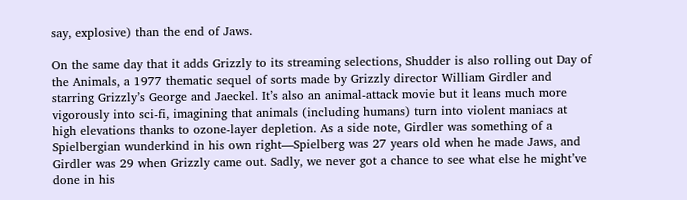say, explosive) than the end of Jaws.

On the same day that it adds Grizzly to its streaming selections, Shudder is also rolling out Day of the Animals, a 1977 thematic sequel of sorts made by Grizzly director William Girdler and starring Grizzly’s George and Jaeckel. It’s also an animal-attack movie but it leans much more vigorously into sci-fi, imagining that animals (including humans) turn into violent maniacs at high elevations thanks to ozone-layer depletion. As a side note, Girdler was something of a Spielbergian wunderkind in his own right—Spielberg was 27 years old when he made Jaws, and Girdler was 29 when Grizzly came out. Sadly, we never got a chance to see what else he might’ve done in his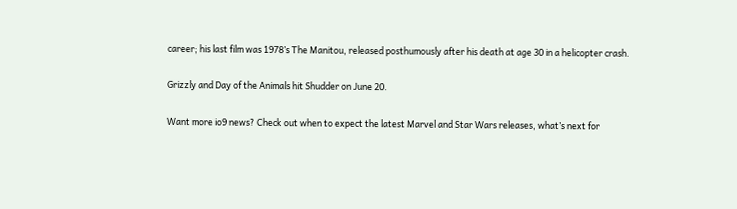career; his last film was 1978’s The Manitou, released posthumously after his death at age 30 in a helicopter crash.

Grizzly and Day of the Animals hit Shudder on June 20.

Want more io9 news? Check out when to expect the latest Marvel and Star Wars releases, what’s next for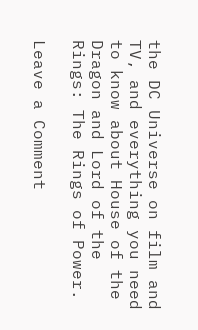the DC Universe on film and TV, and everything you need to know about House of the Dragon and Lord of the Rings: The Rings of Power.

Leave a Comment